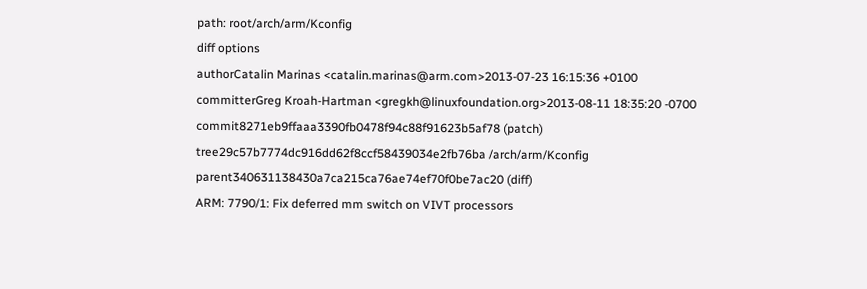path: root/arch/arm/Kconfig
diff options
authorCatalin Marinas <catalin.marinas@arm.com>2013-07-23 16:15:36 +0100
committerGreg Kroah-Hartman <gregkh@linuxfoundation.org>2013-08-11 18:35:20 -0700
commit8271eb9ffaaa3390fb0478f94c88f91623b5af78 (patch)
tree29c57b7774dc916dd62f8ccf58439034e2fb76ba /arch/arm/Kconfig
parent340631138430a7ca215ca76ae74ef70f0be7ac20 (diff)
ARM: 7790/1: Fix deferred mm switch on VIVT processors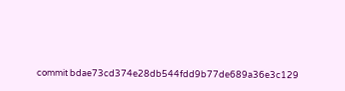commit bdae73cd374e28db544fdd9b77de689a36e3c129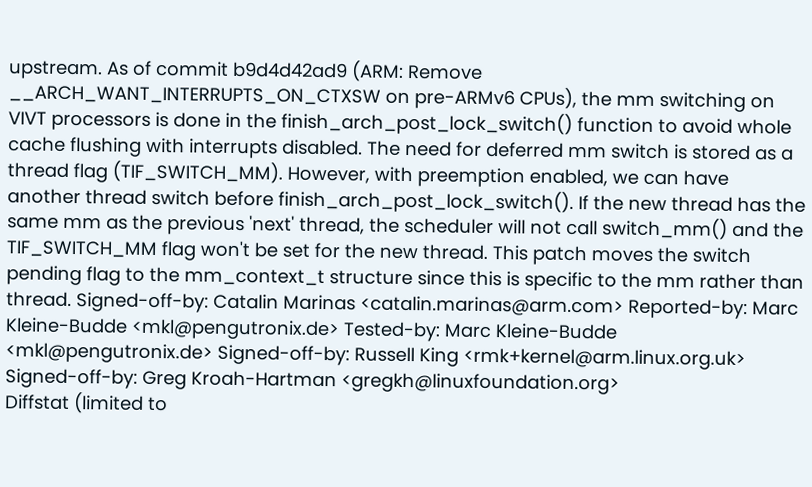upstream. As of commit b9d4d42ad9 (ARM: Remove __ARCH_WANT_INTERRUPTS_ON_CTXSW on pre-ARMv6 CPUs), the mm switching on VIVT processors is done in the finish_arch_post_lock_switch() function to avoid whole cache flushing with interrupts disabled. The need for deferred mm switch is stored as a thread flag (TIF_SWITCH_MM). However, with preemption enabled, we can have another thread switch before finish_arch_post_lock_switch(). If the new thread has the same mm as the previous 'next' thread, the scheduler will not call switch_mm() and the TIF_SWITCH_MM flag won't be set for the new thread. This patch moves the switch pending flag to the mm_context_t structure since this is specific to the mm rather than thread. Signed-off-by: Catalin Marinas <catalin.marinas@arm.com> Reported-by: Marc Kleine-Budde <mkl@pengutronix.de> Tested-by: Marc Kleine-Budde <mkl@pengutronix.de> Signed-off-by: Russell King <rmk+kernel@arm.linux.org.uk> Signed-off-by: Greg Kroah-Hartman <gregkh@linuxfoundation.org>
Diffstat (limited to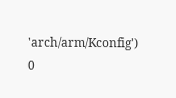'arch/arm/Kconfig')
0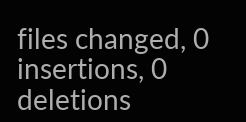files changed, 0 insertions, 0 deletions